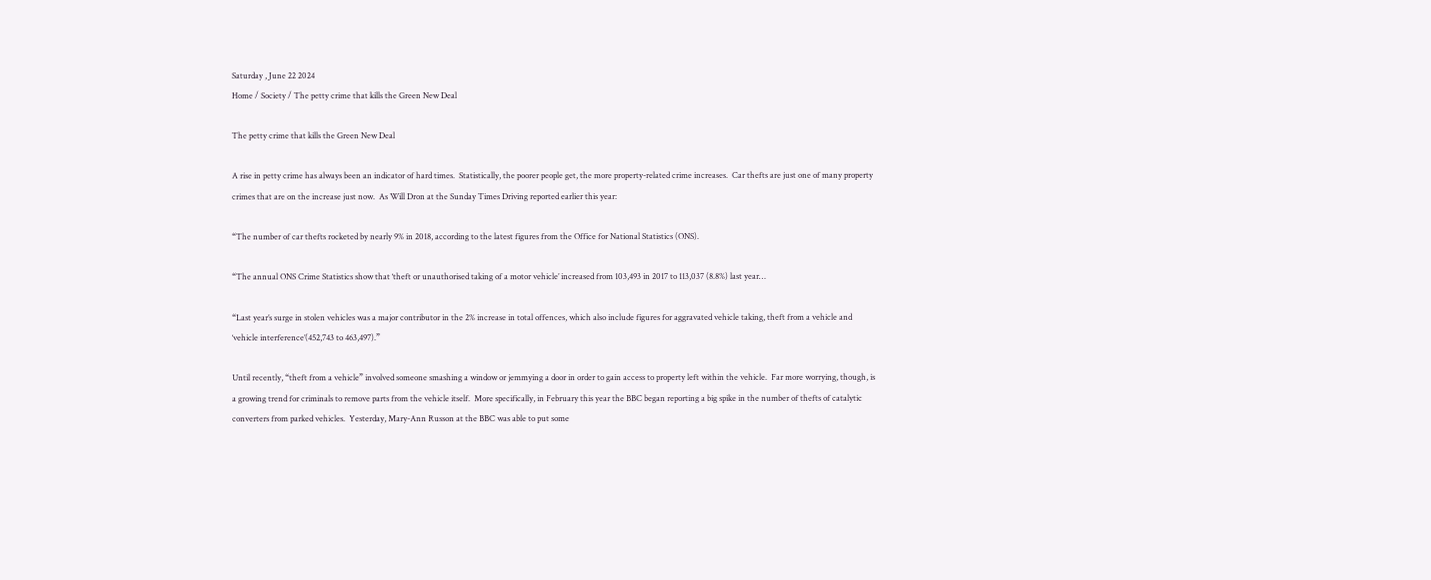Saturday , June 22 2024
Home / Society / The petty crime that kills the Green New Deal

The petty crime that kills the Green New Deal

A rise in petty crime has always been an indicator of hard times.  Statistically, the poorer people get, the more property-related crime increases.  Car thefts are just one of many property crimes that are on the increase just now.  As Will Dron at the Sunday Times Driving reported earlier this year:

“The number of car thefts rocketed by nearly 9% in 2018, according to the latest figures from the Office for National Statistics (ONS).

“The annual ONS Crime Statistics show that ‘theft or unauthorised taking of a motor vehicle’ increased from 103,493 in 2017 to 113,037 (8.8%) last year…

“Last year’s surge in stolen vehicles was a major contributor in the 2% increase in total offences, which also include figures for aggravated vehicle taking, theft from a vehicle and ‘vehicle interference’(452,743 to 463,497).”

Until recently, “theft from a vehicle” involved someone smashing a window or jemmying a door in order to gain access to property left within the vehicle.  Far more worrying, though, is a growing trend for criminals to remove parts from the vehicle itself.  More specifically, in February this year the BBC began reporting a big spike in the number of thefts of catalytic converters from parked vehicles.  Yesterday, Mary-Ann Russon at the BBC was able to put some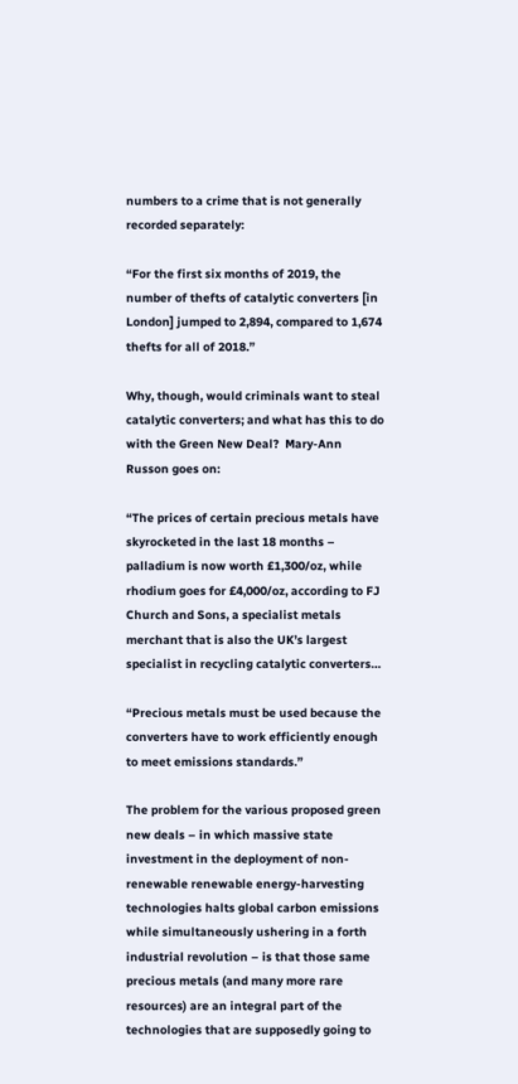numbers to a crime that is not generally recorded separately:

“For the first six months of 2019, the number of thefts of catalytic converters [in London] jumped to 2,894, compared to 1,674 thefts for all of 2018.”

Why, though, would criminals want to steal catalytic converters; and what has this to do with the Green New Deal?  Mary-Ann Russon goes on:

“The prices of certain precious metals have skyrocketed in the last 18 months – palladium is now worth £1,300/oz, while rhodium goes for £4,000/oz, according to FJ Church and Sons, a specialist metals merchant that is also the UK’s largest specialist in recycling catalytic converters…

“Precious metals must be used because the converters have to work efficiently enough to meet emissions standards.”

The problem for the various proposed green new deals – in which massive state investment in the deployment of non-renewable renewable energy-harvesting technologies halts global carbon emissions while simultaneously ushering in a forth industrial revolution – is that those same precious metals (and many more rare resources) are an integral part of the technologies that are supposedly going to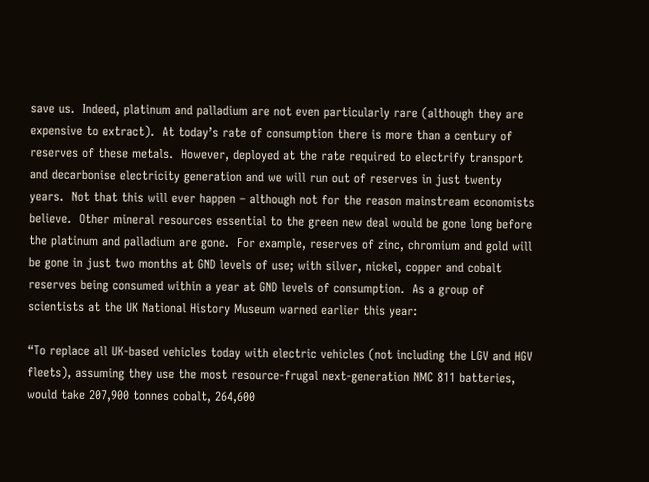save us.  Indeed, platinum and palladium are not even particularly rare (although they are expensive to extract).  At today’s rate of consumption there is more than a century of reserves of these metals.  However, deployed at the rate required to electrify transport and decarbonise electricity generation and we will run out of reserves in just twenty years.  Not that this will ever happen – although not for the reason mainstream economists believe.  Other mineral resources essential to the green new deal would be gone long before the platinum and palladium are gone.  For example, reserves of zinc, chromium and gold will be gone in just two months at GND levels of use; with silver, nickel, copper and cobalt reserves being consumed within a year at GND levels of consumption.  As a group of scientists at the UK National History Museum warned earlier this year:

“To replace all UK-based vehicles today with electric vehicles (not including the LGV and HGV fleets), assuming they use the most resource-frugal next-generation NMC 811 batteries, would take 207,900 tonnes cobalt, 264,600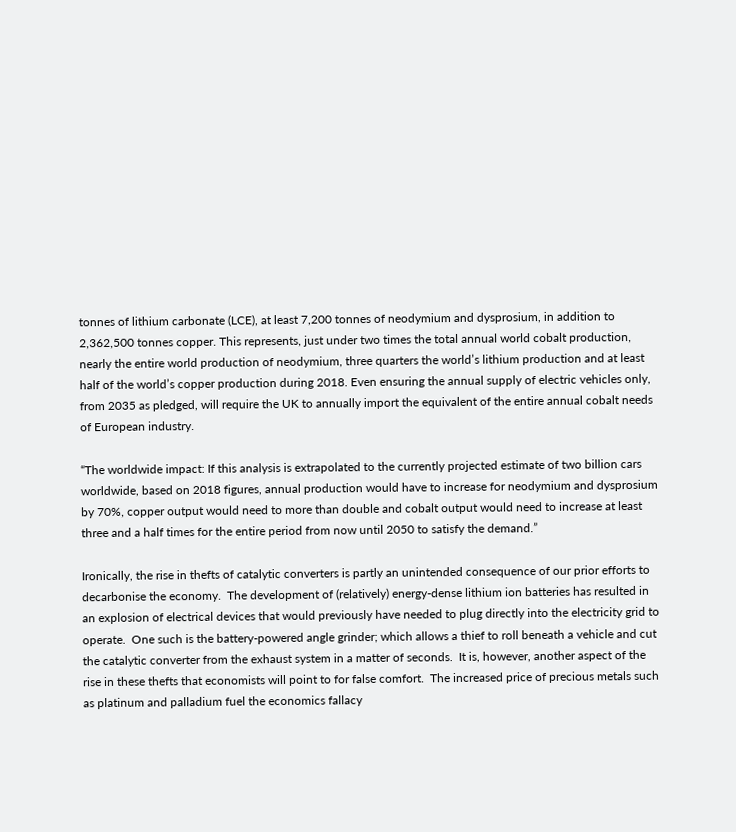tonnes of lithium carbonate (LCE), at least 7,200 tonnes of neodymium and dysprosium, in addition to 2,362,500 tonnes copper. This represents, just under two times the total annual world cobalt production, nearly the entire world production of neodymium, three quarters the world’s lithium production and at least half of the world’s copper production during 2018. Even ensuring the annual supply of electric vehicles only, from 2035 as pledged, will require the UK to annually import the equivalent of the entire annual cobalt needs of European industry.

“The worldwide impact: If this analysis is extrapolated to the currently projected estimate of two billion cars worldwide, based on 2018 figures, annual production would have to increase for neodymium and dysprosium by 70%, copper output would need to more than double and cobalt output would need to increase at least three and a half times for the entire period from now until 2050 to satisfy the demand.”

Ironically, the rise in thefts of catalytic converters is partly an unintended consequence of our prior efforts to decarbonise the economy.  The development of (relatively) energy-dense lithium ion batteries has resulted in an explosion of electrical devices that would previously have needed to plug directly into the electricity grid to operate.  One such is the battery-powered angle grinder; which allows a thief to roll beneath a vehicle and cut the catalytic converter from the exhaust system in a matter of seconds.  It is, however, another aspect of the rise in these thefts that economists will point to for false comfort.  The increased price of precious metals such as platinum and palladium fuel the economics fallacy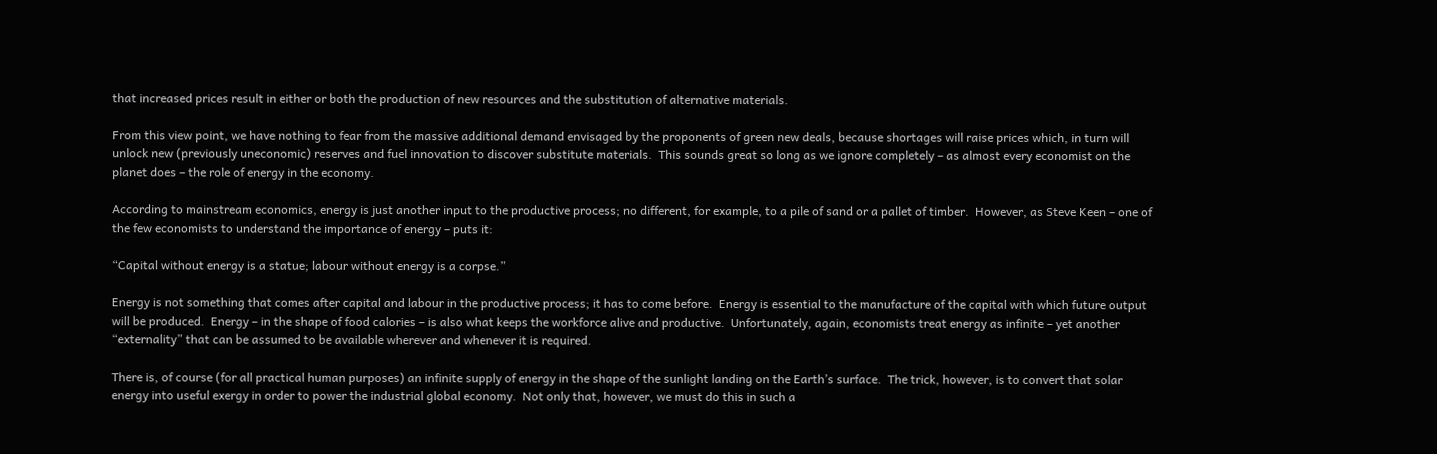that increased prices result in either or both the production of new resources and the substitution of alternative materials.

From this view point, we have nothing to fear from the massive additional demand envisaged by the proponents of green new deals, because shortages will raise prices which, in turn will unlock new (previously uneconomic) reserves and fuel innovation to discover substitute materials.  This sounds great so long as we ignore completely – as almost every economist on the planet does – the role of energy in the economy.

According to mainstream economics, energy is just another input to the productive process; no different, for example, to a pile of sand or a pallet of timber.  However, as Steve Keen – one of the few economists to understand the importance of energy – puts it:

“Capital without energy is a statue; labour without energy is a corpse.”

Energy is not something that comes after capital and labour in the productive process; it has to come before.  Energy is essential to the manufacture of the capital with which future output will be produced.  Energy – in the shape of food calories – is also what keeps the workforce alive and productive.  Unfortunately, again, economists treat energy as infinite – yet another “externality” that can be assumed to be available wherever and whenever it is required.

There is, of course (for all practical human purposes) an infinite supply of energy in the shape of the sunlight landing on the Earth’s surface.  The trick, however, is to convert that solar energy into useful exergy in order to power the industrial global economy.  Not only that, however, we must do this in such a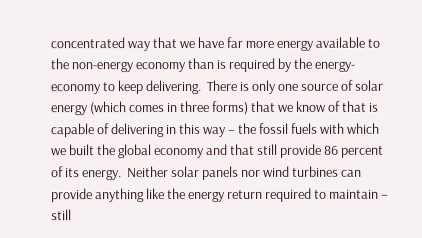concentrated way that we have far more energy available to the non-energy economy than is required by the energy-economy to keep delivering.  There is only one source of solar energy (which comes in three forms) that we know of that is capable of delivering in this way – the fossil fuels with which we built the global economy and that still provide 86 percent of its energy.  Neither solar panels nor wind turbines can provide anything like the energy return required to maintain – still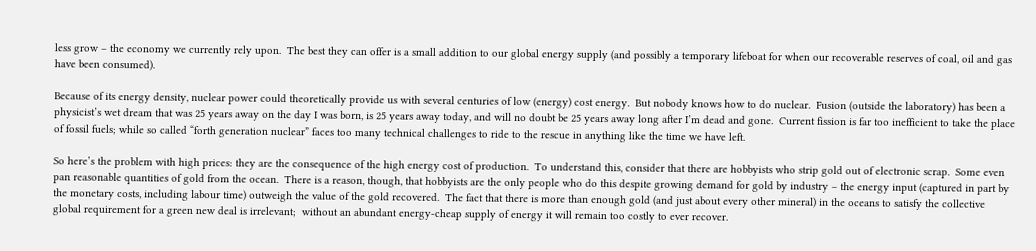less grow – the economy we currently rely upon.  The best they can offer is a small addition to our global energy supply (and possibly a temporary lifeboat for when our recoverable reserves of coal, oil and gas have been consumed).

Because of its energy density, nuclear power could theoretically provide us with several centuries of low (energy) cost energy.  But nobody knows how to do nuclear.  Fusion (outside the laboratory) has been a physicist’s wet dream that was 25 years away on the day I was born, is 25 years away today, and will no doubt be 25 years away long after I’m dead and gone.  Current fission is far too inefficient to take the place of fossil fuels; while so called “forth generation nuclear” faces too many technical challenges to ride to the rescue in anything like the time we have left.

So here’s the problem with high prices: they are the consequence of the high energy cost of production.  To understand this, consider that there are hobbyists who strip gold out of electronic scrap.  Some even pan reasonable quantities of gold from the ocean.  There is a reason, though, that hobbyists are the only people who do this despite growing demand for gold by industry – the energy input (captured in part by the monetary costs, including labour time) outweigh the value of the gold recovered.  The fact that there is more than enough gold (and just about every other mineral) in the oceans to satisfy the collective global requirement for a green new deal is irrelevant;  without an abundant energy-cheap supply of energy it will remain too costly to ever recover.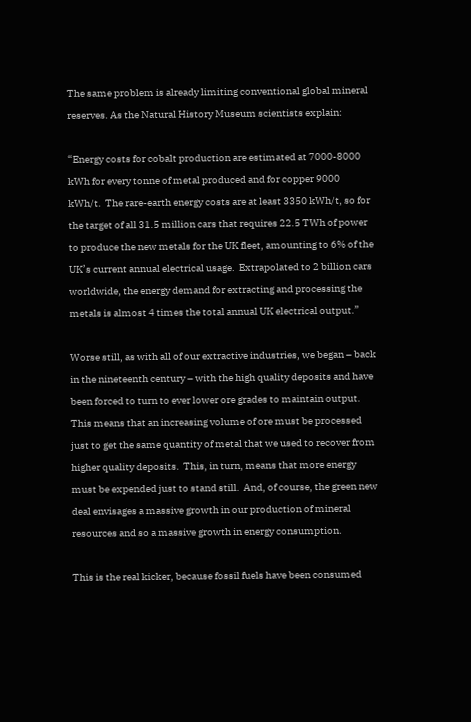The same problem is already limiting conventional global mineral reserves. As the Natural History Museum scientists explain:

“Energy costs for cobalt production are estimated at 7000-8000 kWh for every tonne of metal produced and for copper 9000 kWh/t.  The rare-earth energy costs are at least 3350 kWh/t, so for the target of all 31.5 million cars that requires 22.5 TWh of power to produce the new metals for the UK fleet, amounting to 6% of the UK’s current annual electrical usage.  Extrapolated to 2 billion cars worldwide, the energy demand for extracting and processing the metals is almost 4 times the total annual UK electrical output.”

Worse still, as with all of our extractive industries, we began – back in the nineteenth century – with the high quality deposits and have been forced to turn to ever lower ore grades to maintain output.  This means that an increasing volume of ore must be processed just to get the same quantity of metal that we used to recover from higher quality deposits.  This, in turn, means that more energy must be expended just to stand still.  And, of course, the green new deal envisages a massive growth in our production of mineral resources and so a massive growth in energy consumption.

This is the real kicker, because fossil fuels have been consumed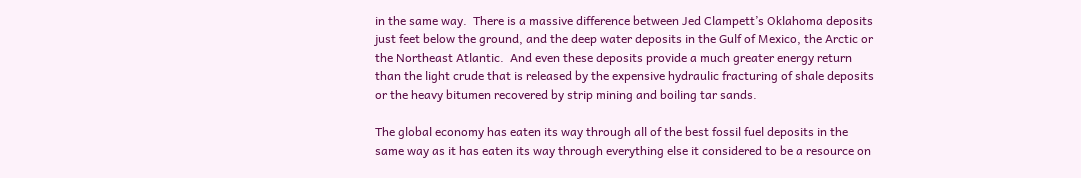in the same way.  There is a massive difference between Jed Clampett’s Oklahoma deposits just feet below the ground, and the deep water deposits in the Gulf of Mexico, the Arctic or the Northeast Atlantic.  And even these deposits provide a much greater energy return than the light crude that is released by the expensive hydraulic fracturing of shale deposits or the heavy bitumen recovered by strip mining and boiling tar sands.

The global economy has eaten its way through all of the best fossil fuel deposits in the same way as it has eaten its way through everything else it considered to be a resource on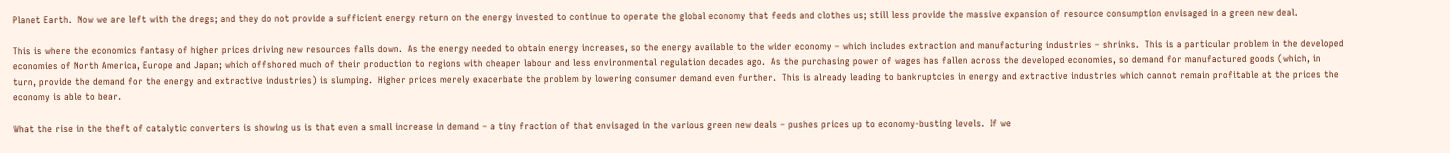Planet Earth.  Now we are left with the dregs; and they do not provide a sufficient energy return on the energy invested to continue to operate the global economy that feeds and clothes us; still less provide the massive expansion of resource consumption envisaged in a green new deal.

This is where the economics fantasy of higher prices driving new resources falls down.  As the energy needed to obtain energy increases, so the energy available to the wider economy – which includes extraction and manufacturing industries – shrinks.  This is a particular problem in the developed economies of North America, Europe and Japan; which offshored much of their production to regions with cheaper labour and less environmental regulation decades ago.  As the purchasing power of wages has fallen across the developed economies, so demand for manufactured goods (which, in turn, provide the demand for the energy and extractive industries) is slumping.  Higher prices merely exacerbate the problem by lowering consumer demand even further.  This is already leading to bankruptcies in energy and extractive industries which cannot remain profitable at the prices the economy is able to bear.

What the rise in the theft of catalytic converters is showing us is that even a small increase in demand – a tiny fraction of that envisaged in the various green new deals – pushes prices up to economy-busting levels.  If we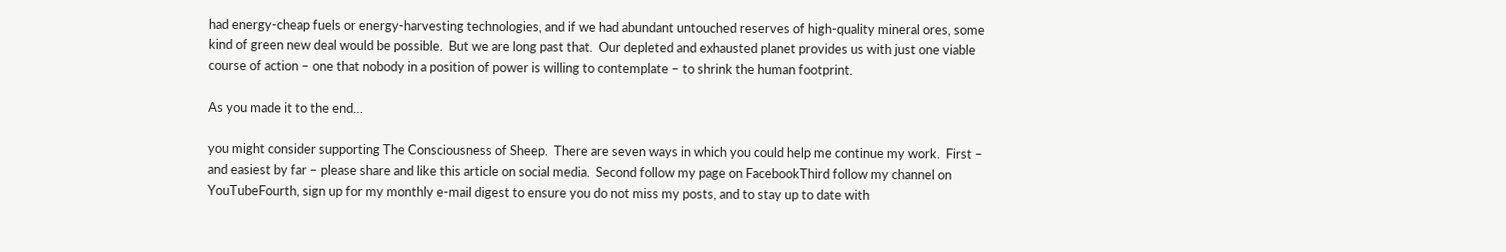had energy-cheap fuels or energy-harvesting technologies, and if we had abundant untouched reserves of high-quality mineral ores, some kind of green new deal would be possible.  But we are long past that.  Our depleted and exhausted planet provides us with just one viable course of action – one that nobody in a position of power is willing to contemplate – to shrink the human footprint.

As you made it to the end…

you might consider supporting The Consciousness of Sheep.  There are seven ways in which you could help me continue my work.  First – and easiest by far – please share and like this article on social media.  Second follow my page on FacebookThird follow my channel on YouTubeFourth, sign up for my monthly e-mail digest to ensure you do not miss my posts, and to stay up to date with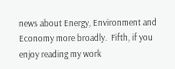news about Energy, Environment and Economy more broadly.  Fifth, if you enjoy reading my work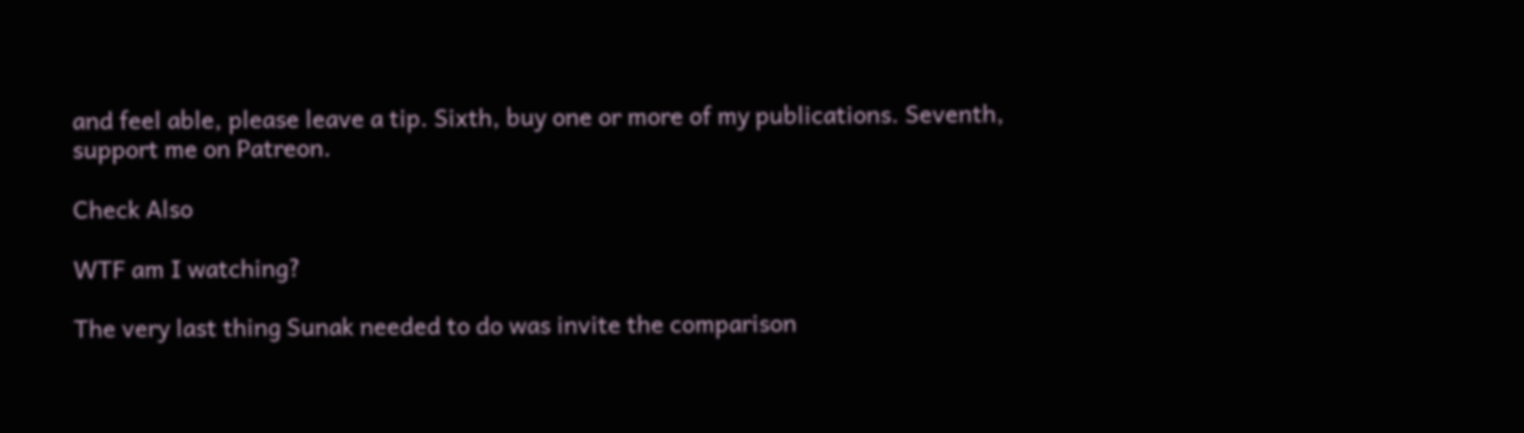and feel able, please leave a tip. Sixth, buy one or more of my publications. Seventh, support me on Patreon.

Check Also

WTF am I watching?

The very last thing Sunak needed to do was invite the comparison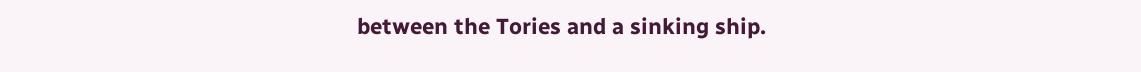between the Tories and a sinking ship.